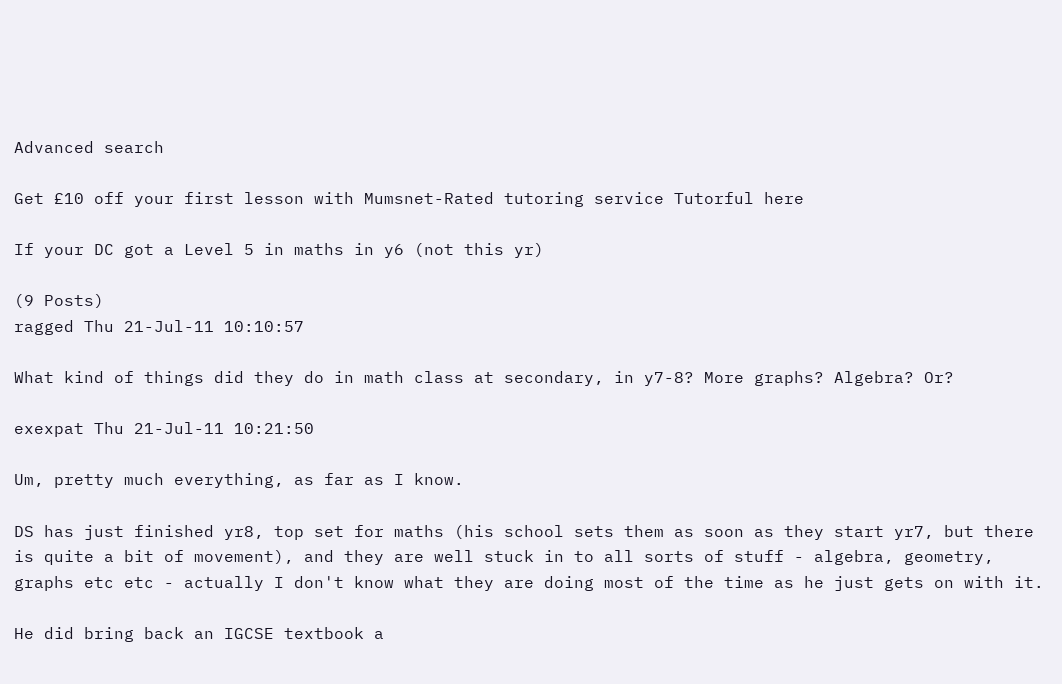Advanced search

Get £10 off your first lesson with Mumsnet-Rated tutoring service Tutorful here

If your DC got a Level 5 in maths in y6 (not this yr)

(9 Posts)
ragged Thu 21-Jul-11 10:10:57

What kind of things did they do in math class at secondary, in y7-8? More graphs? Algebra? Or?

exexpat Thu 21-Jul-11 10:21:50

Um, pretty much everything, as far as I know.

DS has just finished yr8, top set for maths (his school sets them as soon as they start yr7, but there is quite a bit of movement), and they are well stuck in to all sorts of stuff - algebra, geometry, graphs etc etc - actually I don't know what they are doing most of the time as he just gets on with it.

He did bring back an IGCSE textbook a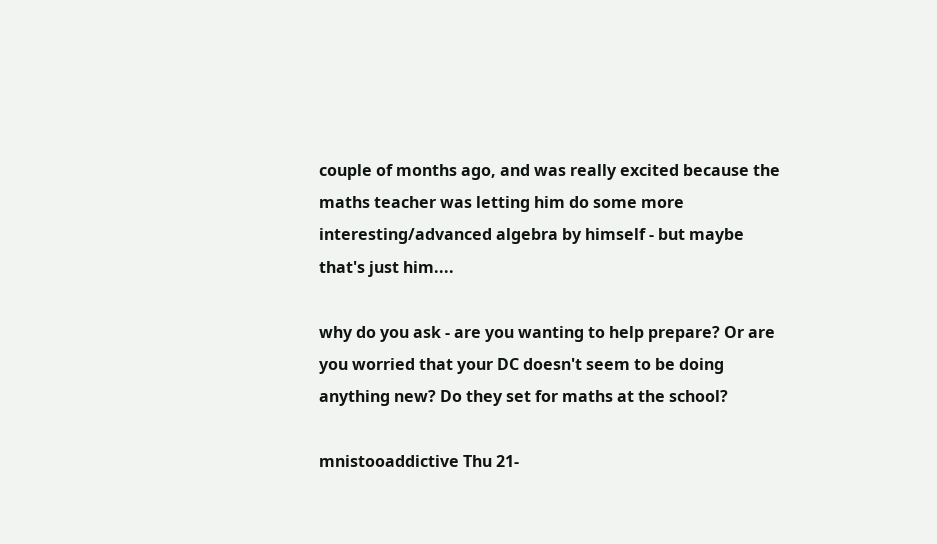couple of months ago, and was really excited because the maths teacher was letting him do some more interesting/advanced algebra by himself - but maybe that's just him....

why do you ask - are you wanting to help prepare? Or are you worried that your DC doesn't seem to be doing anything new? Do they set for maths at the school?

mnistooaddictive Thu 21-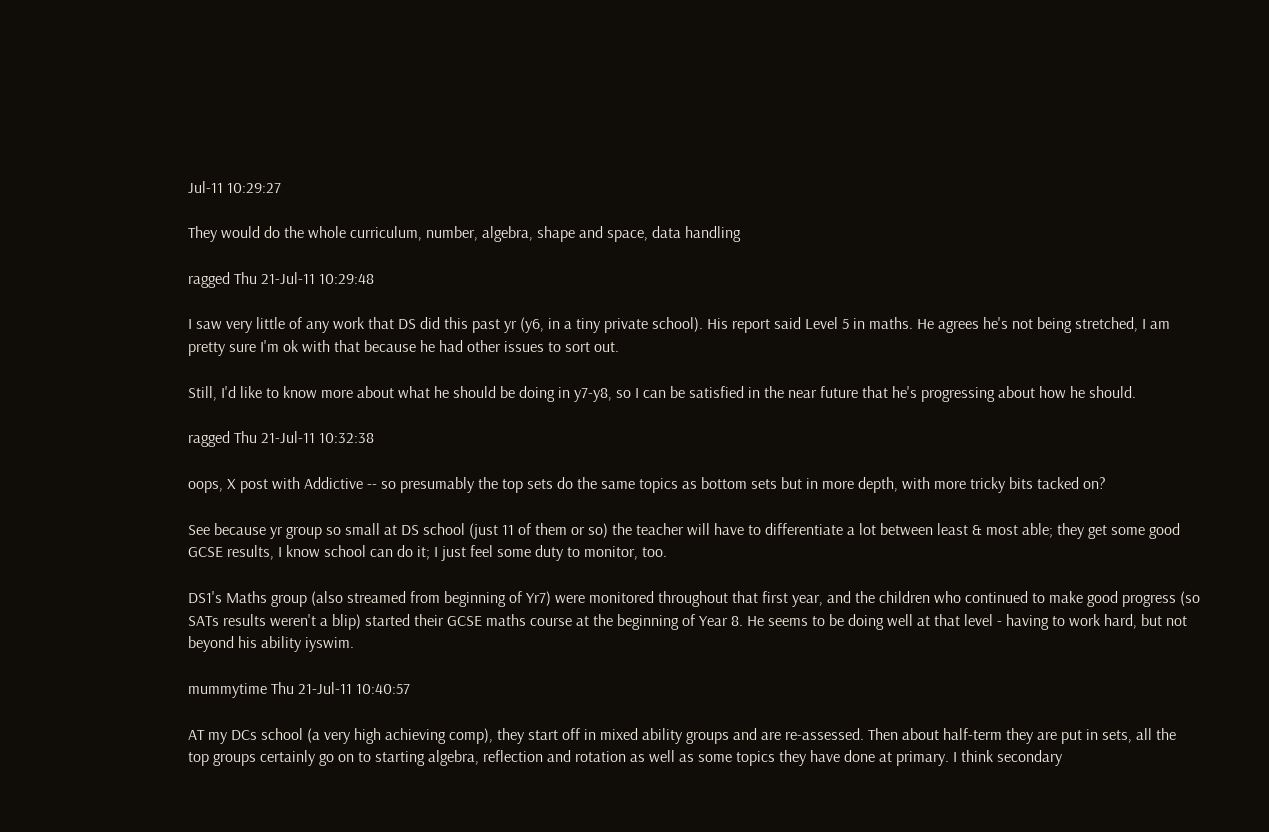Jul-11 10:29:27

They would do the whole curriculum, number, algebra, shape and space, data handling

ragged Thu 21-Jul-11 10:29:48

I saw very little of any work that DS did this past yr (y6, in a tiny private school). His report said Level 5 in maths. He agrees he's not being stretched, I am pretty sure I'm ok with that because he had other issues to sort out.

Still, I'd like to know more about what he should be doing in y7-y8, so I can be satisfied in the near future that he's progressing about how he should.

ragged Thu 21-Jul-11 10:32:38

oops, X post with Addictive -- so presumably the top sets do the same topics as bottom sets but in more depth, with more tricky bits tacked on?

See because yr group so small at DS school (just 11 of them or so) the teacher will have to differentiate a lot between least & most able; they get some good GCSE results, I know school can do it; I just feel some duty to monitor, too.

DS1's Maths group (also streamed from beginning of Yr7) were monitored throughout that first year, and the children who continued to make good progress (so SATs results weren't a blip) started their GCSE maths course at the beginning of Year 8. He seems to be doing well at that level - having to work hard, but not beyond his ability iyswim.

mummytime Thu 21-Jul-11 10:40:57

AT my DCs school (a very high achieving comp), they start off in mixed ability groups and are re-assessed. Then about half-term they are put in sets, all the top groups certainly go on to starting algebra, reflection and rotation as well as some topics they have done at primary. I think secondary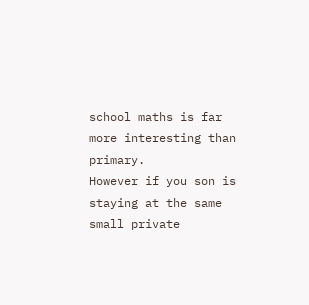school maths is far more interesting than primary.
However if you son is staying at the same small private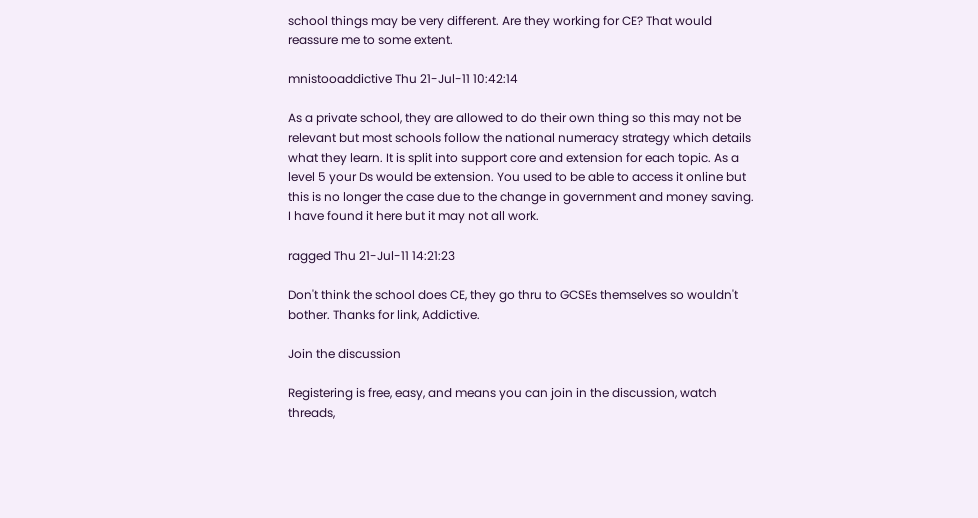school things may be very different. Are they working for CE? That would reassure me to some extent.

mnistooaddictive Thu 21-Jul-11 10:42:14

As a private school, they are allowed to do their own thing so this may not be relevant but most schools follow the national numeracy strategy which details what they learn. It is split into support core and extension for each topic. As a level 5 your Ds would be extension. You used to be able to access it online but this is no longer the case due to the change in government and money saving.
I have found it here but it may not all work.

ragged Thu 21-Jul-11 14:21:23

Don't think the school does CE, they go thru to GCSEs themselves so wouldn't bother. Thanks for link, Addictive.

Join the discussion

Registering is free, easy, and means you can join in the discussion, watch threads,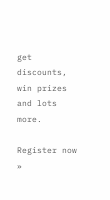get discounts, win prizes and lots more.

Register now »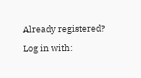Already registered? Log in with: